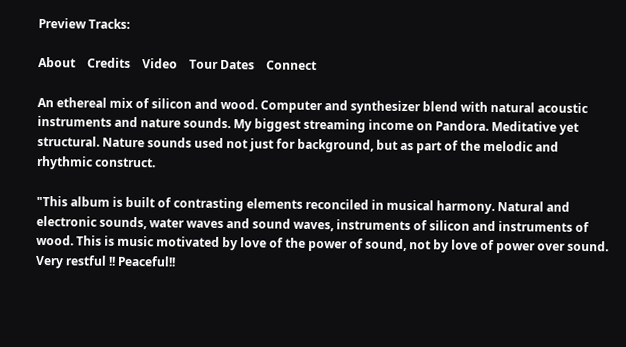Preview Tracks:

About    Credits    Video    Tour Dates    Connect

An ethereal mix of silicon and wood. Computer and synthesizer blend with natural acoustic instruments and nature sounds. My biggest streaming income on Pandora. Meditative yet structural. Nature sounds used not just for background, but as part of the melodic and rhythmic construct.

"This album is built of contrasting elements reconciled in musical harmony. Natural and electronic sounds, water waves and sound waves, instruments of silicon and instruments of wood. This is music motivated by love of the power of sound, not by love of power over sound. Very restful !! Peaceful!!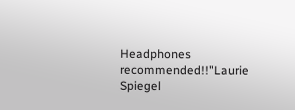Headphones recommended!!"Laurie Spiegel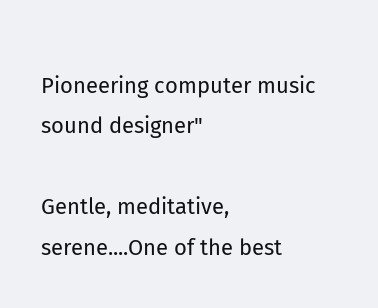Pioneering computer music sound designer"

Gentle, meditative, serene....One of the best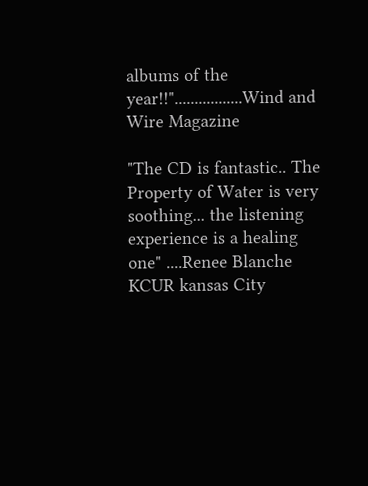albums of the year!!".................Wind and Wire Magazine

"The CD is fantastic.. The Property of Water is very soothing... the listening experience is a healing one" ....Renee Blanche KCUR kansas City